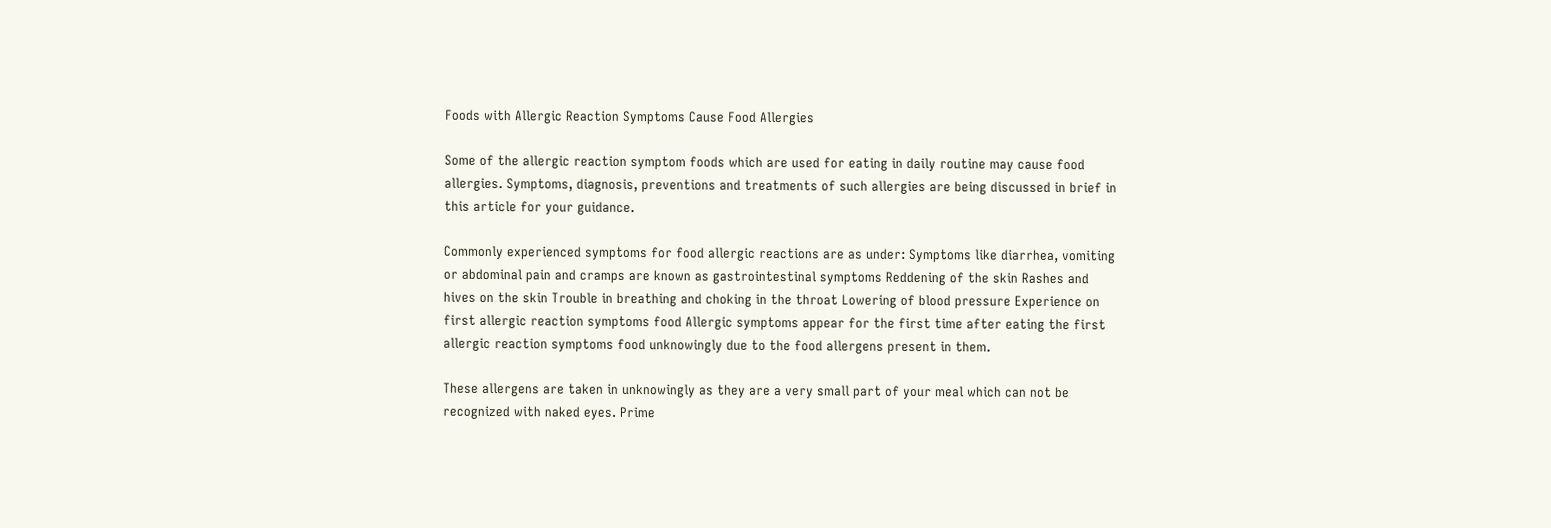Foods with Allergic Reaction Symptoms Cause Food Allergies

Some of the allergic reaction symptom foods which are used for eating in daily routine may cause food allergies. Symptoms, diagnosis, preventions and treatments of such allergies are being discussed in brief in this article for your guidance.

Commonly experienced symptoms for food allergic reactions are as under: Symptoms like diarrhea, vomiting or abdominal pain and cramps are known as gastrointestinal symptoms Reddening of the skin Rashes and hives on the skin Trouble in breathing and choking in the throat Lowering of blood pressure Experience on first allergic reaction symptoms food Allergic symptoms appear for the first time after eating the first allergic reaction symptoms food unknowingly due to the food allergens present in them.

These allergens are taken in unknowingly as they are a very small part of your meal which can not be recognized with naked eyes. Prime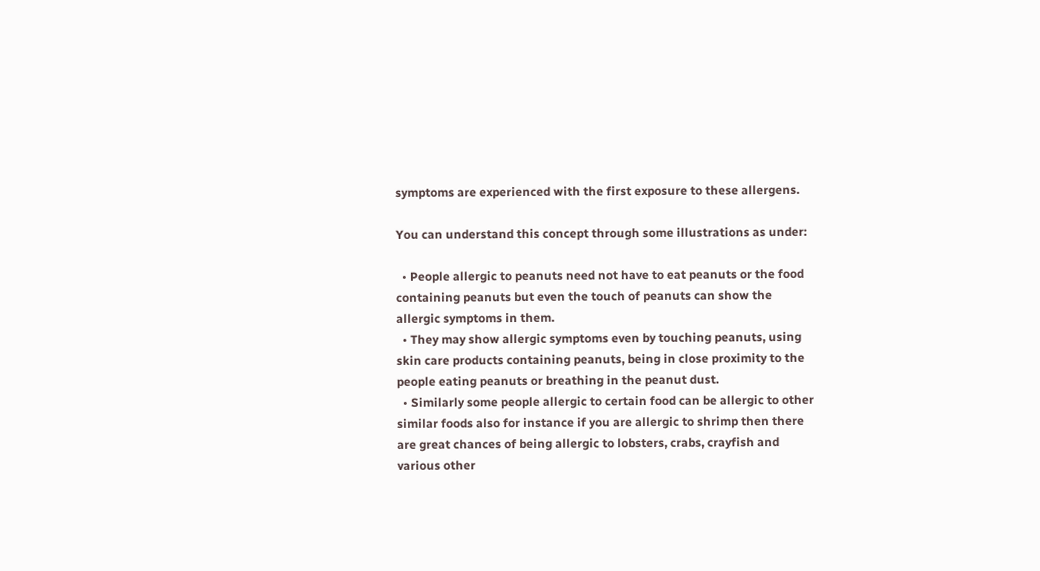symptoms are experienced with the first exposure to these allergens.

You can understand this concept through some illustrations as under:

  • People allergic to peanuts need not have to eat peanuts or the food containing peanuts but even the touch of peanuts can show the allergic symptoms in them.
  • They may show allergic symptoms even by touching peanuts, using skin care products containing peanuts, being in close proximity to the people eating peanuts or breathing in the peanut dust.
  • Similarly some people allergic to certain food can be allergic to other similar foods also for instance if you are allergic to shrimp then there are great chances of being allergic to lobsters, crabs, crayfish and various other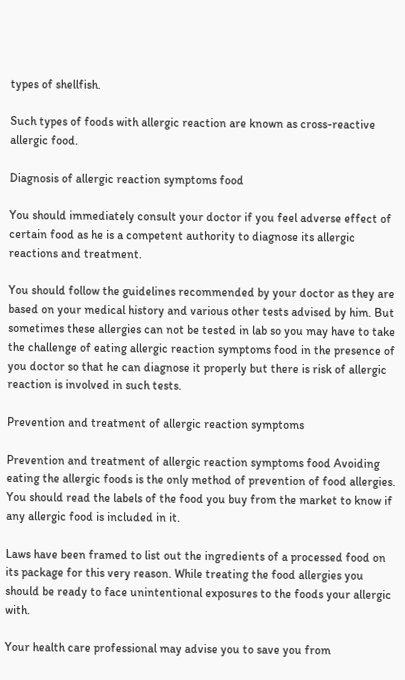types of shellfish.

Such types of foods with allergic reaction are known as cross-reactive allergic food.

Diagnosis of allergic reaction symptoms food

You should immediately consult your doctor if you feel adverse effect of certain food as he is a competent authority to diagnose its allergic reactions and treatment.

You should follow the guidelines recommended by your doctor as they are based on your medical history and various other tests advised by him. But sometimes these allergies can not be tested in lab so you may have to take the challenge of eating allergic reaction symptoms food in the presence of you doctor so that he can diagnose it properly but there is risk of allergic reaction is involved in such tests.

Prevention and treatment of allergic reaction symptoms

Prevention and treatment of allergic reaction symptoms food Avoiding eating the allergic foods is the only method of prevention of food allergies. You should read the labels of the food you buy from the market to know if any allergic food is included in it.

Laws have been framed to list out the ingredients of a processed food on its package for this very reason. While treating the food allergies you should be ready to face unintentional exposures to the foods your allergic with.

Your health care professional may advise you to save you from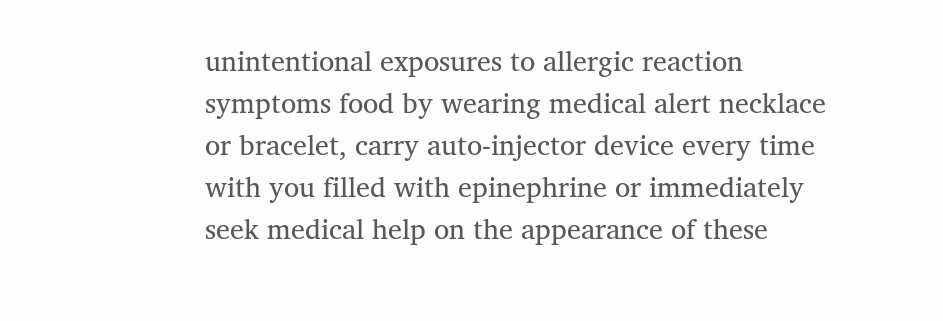unintentional exposures to allergic reaction symptoms food by wearing medical alert necklace or bracelet, carry auto-injector device every time with you filled with epinephrine or immediately seek medical help on the appearance of these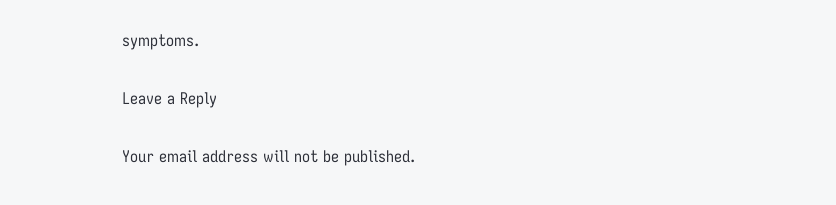symptoms.

Leave a Reply

Your email address will not be published.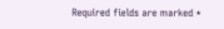Required fields are marked *